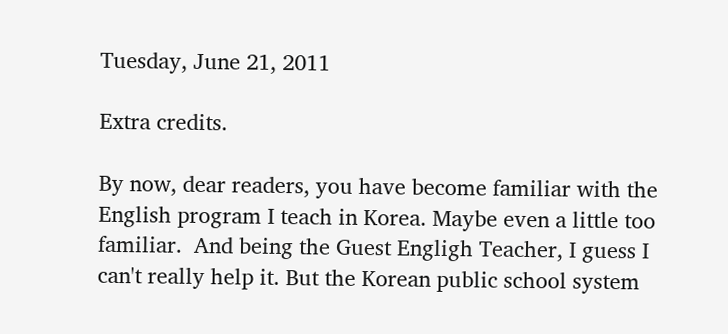Tuesday, June 21, 2011

Extra credits.

By now, dear readers, you have become familiar with the English program I teach in Korea. Maybe even a little too familiar.  And being the Guest Engligh Teacher, I guess I can't really help it. But the Korean public school system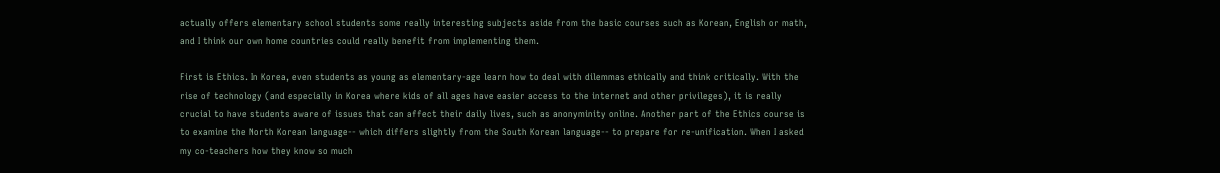actually offers elementary school students some really interesting subjects aside from the basic courses such as Korean, English or math, and I think our own home countries could really benefit from implementing them.

First is Ethics. In Korea, even students as young as elementary-age learn how to deal with dilemmas ethically and think critically. With the rise of technology (and especially in Korea where kids of all ages have easier access to the internet and other privileges), it is really crucial to have students aware of issues that can affect their daily lives, such as anonyminity online. Another part of the Ethics course is to examine the North Korean language-- which differs slightly from the South Korean language-- to prepare for re-unification. When I asked my co-teachers how they know so much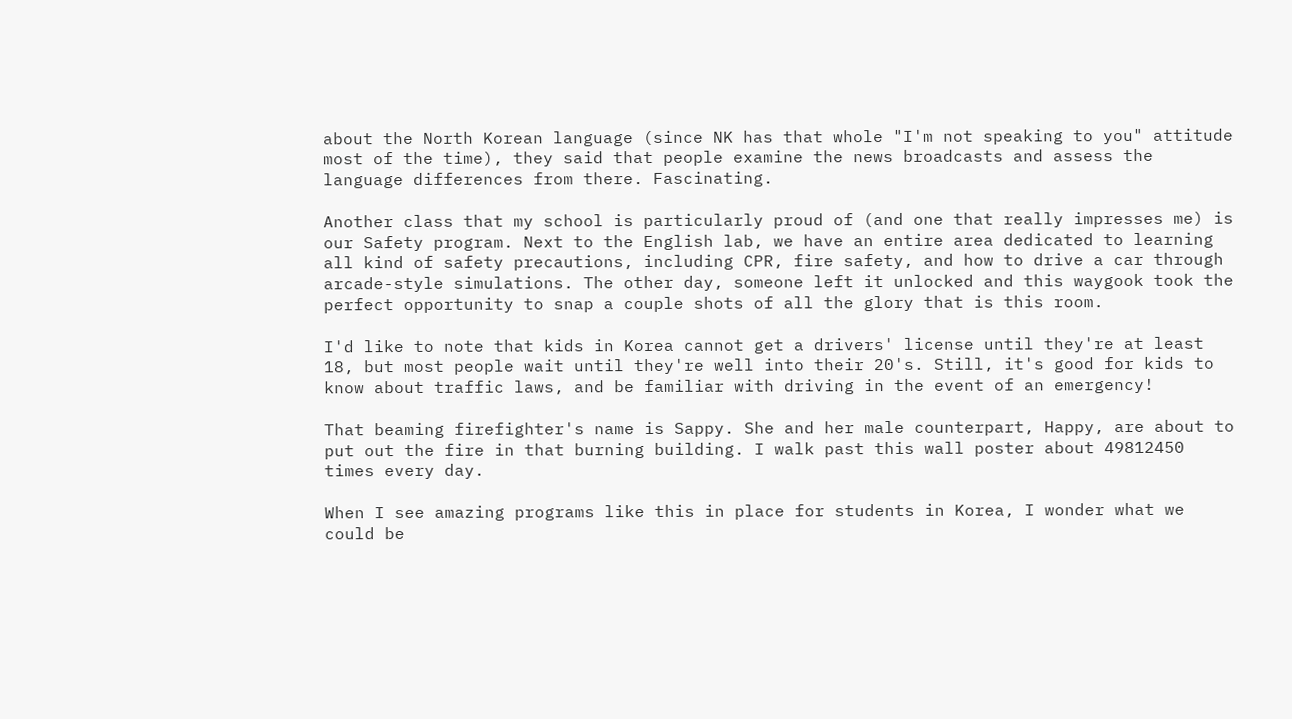about the North Korean language (since NK has that whole "I'm not speaking to you" attitude most of the time), they said that people examine the news broadcasts and assess the language differences from there. Fascinating.

Another class that my school is particularly proud of (and one that really impresses me) is our Safety program. Next to the English lab, we have an entire area dedicated to learning all kind of safety precautions, including CPR, fire safety, and how to drive a car through arcade-style simulations. The other day, someone left it unlocked and this waygook took the perfect opportunity to snap a couple shots of all the glory that is this room.

I'd like to note that kids in Korea cannot get a drivers' license until they're at least 18, but most people wait until they're well into their 20's. Still, it's good for kids to know about traffic laws, and be familiar with driving in the event of an emergency!

That beaming firefighter's name is Sappy. She and her male counterpart, Happy, are about to put out the fire in that burning building. I walk past this wall poster about 49812450 times every day.

When I see amazing programs like this in place for students in Korea, I wonder what we could be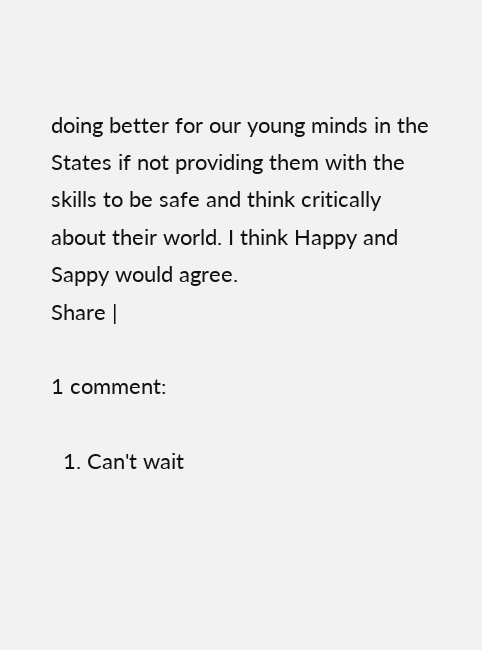doing better for our young minds in the States if not providing them with the skills to be safe and think critically about their world. I think Happy and Sappy would agree.
Share |

1 comment:

  1. Can't wait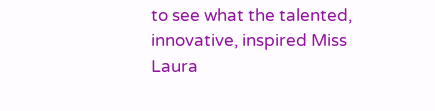to see what the talented, innovative, inspired Miss Laura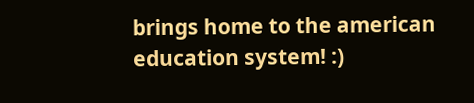brings home to the american education system! :)